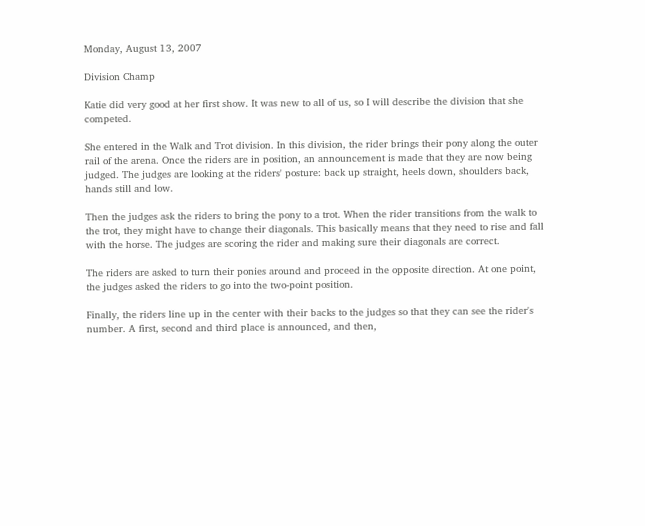Monday, August 13, 2007

Division Champ

Katie did very good at her first show. It was new to all of us, so I will describe the division that she competed.

She entered in the Walk and Trot division. In this division, the rider brings their pony along the outer rail of the arena. Once the riders are in position, an announcement is made that they are now being judged. The judges are looking at the riders' posture: back up straight, heels down, shoulders back, hands still and low.

Then the judges ask the riders to bring the pony to a trot. When the rider transitions from the walk to the trot, they might have to change their diagonals. This basically means that they need to rise and fall with the horse. The judges are scoring the rider and making sure their diagonals are correct.

The riders are asked to turn their ponies around and proceed in the opposite direction. At one point, the judges asked the riders to go into the two-point position.

Finally, the riders line up in the center with their backs to the judges so that they can see the rider's number. A first, second and third place is announced, and then,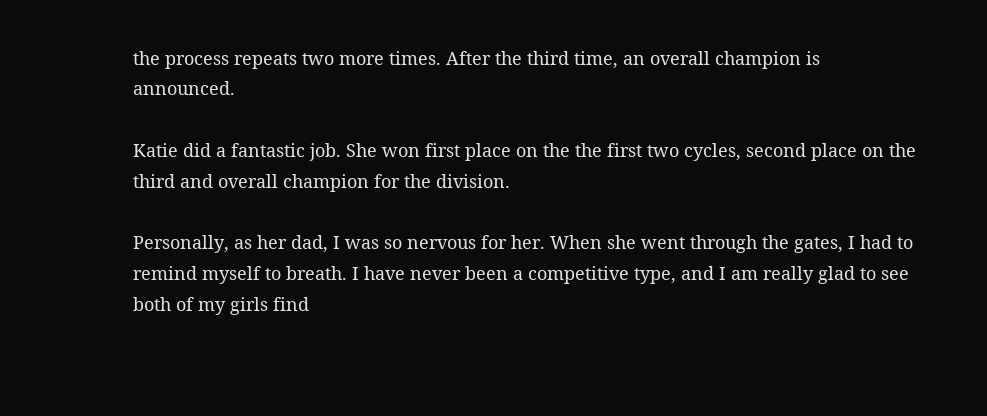the process repeats two more times. After the third time, an overall champion is announced.

Katie did a fantastic job. She won first place on the the first two cycles, second place on the third and overall champion for the division.

Personally, as her dad, I was so nervous for her. When she went through the gates, I had to remind myself to breath. I have never been a competitive type, and I am really glad to see both of my girls find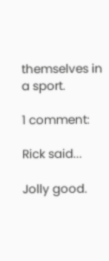themselves in a sport.

1 comment:

Rick said...

Jolly good.